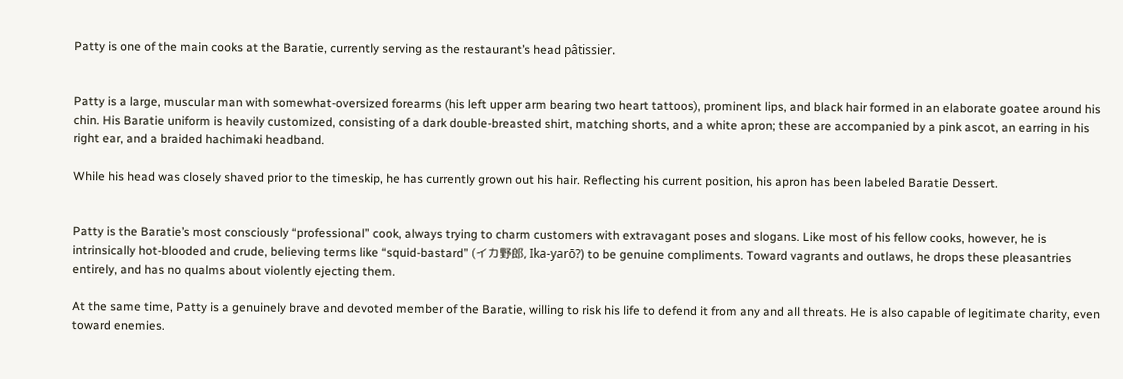Patty is one of the main cooks at the Baratie, currently serving as the restaurant’s head pâtissier.


Patty is a large, muscular man with somewhat-oversized forearms (his left upper arm bearing two heart tattoos), prominent lips, and black hair formed in an elaborate goatee around his chin. His Baratie uniform is heavily customized, consisting of a dark double-breasted shirt, matching shorts, and a white apron; these are accompanied by a pink ascot, an earring in his right ear, and a braided hachimaki headband.

While his head was closely shaved prior to the timeskip, he has currently grown out his hair. Reflecting his current position, his apron has been labeled Baratie Dessert.


Patty is the Baratie’s most consciously “professional” cook, always trying to charm customers with extravagant poses and slogans. Like most of his fellow cooks, however, he is intrinsically hot-blooded and crude, believing terms like “squid-bastard” (イカ野郎, Ika-yarō?) to be genuine compliments. Toward vagrants and outlaws, he drops these pleasantries entirely, and has no qualms about violently ejecting them.

At the same time, Patty is a genuinely brave and devoted member of the Baratie, willing to risk his life to defend it from any and all threats. He is also capable of legitimate charity, even toward enemies.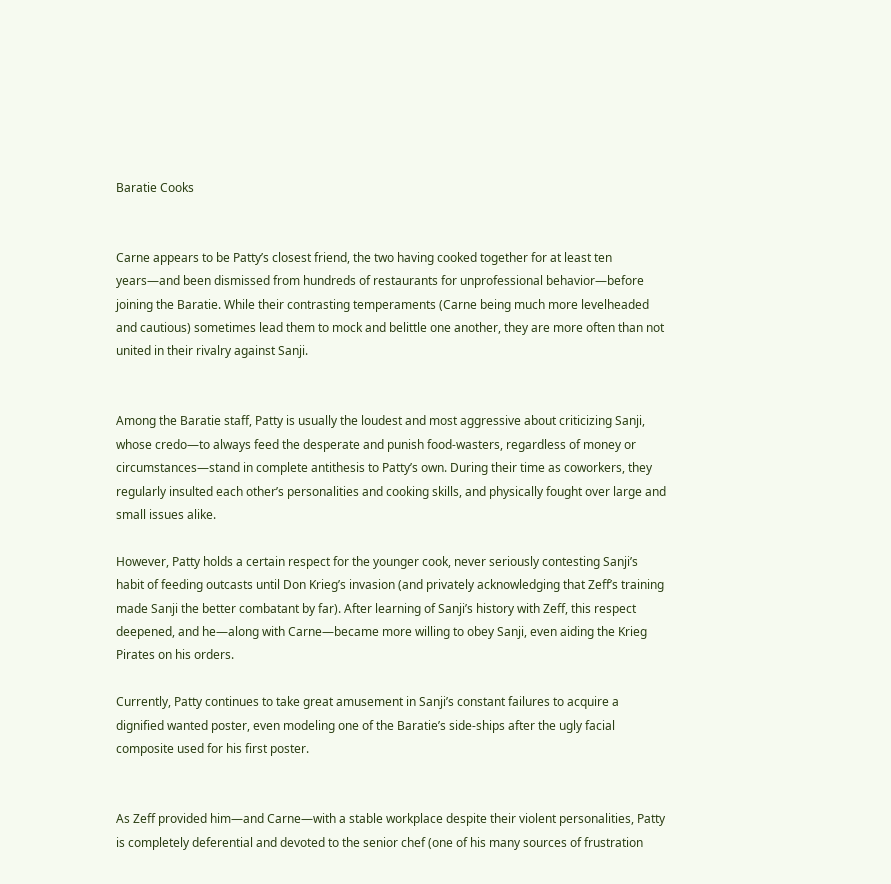Baratie Cooks


Carne appears to be Patty’s closest friend, the two having cooked together for at least ten years—and been dismissed from hundreds of restaurants for unprofessional behavior—before joining the Baratie. While their contrasting temperaments (Carne being much more levelheaded and cautious) sometimes lead them to mock and belittle one another, they are more often than not united in their rivalry against Sanji.


Among the Baratie staff, Patty is usually the loudest and most aggressive about criticizing Sanji, whose credo—to always feed the desperate and punish food-wasters, regardless of money or circumstances—stand in complete antithesis to Patty’s own. During their time as coworkers, they regularly insulted each other’s personalities and cooking skills, and physically fought over large and small issues alike.

However, Patty holds a certain respect for the younger cook, never seriously contesting Sanji’s habit of feeding outcasts until Don Krieg’s invasion (and privately acknowledging that Zeff’s training made Sanji the better combatant by far). After learning of Sanji’s history with Zeff, this respect deepened, and he—along with Carne—became more willing to obey Sanji, even aiding the Krieg Pirates on his orders.

Currently, Patty continues to take great amusement in Sanji’s constant failures to acquire a dignified wanted poster, even modeling one of the Baratie’s side-ships after the ugly facial composite used for his first poster.


As Zeff provided him—and Carne—with a stable workplace despite their violent personalities, Patty is completely deferential and devoted to the senior chef (one of his many sources of frustration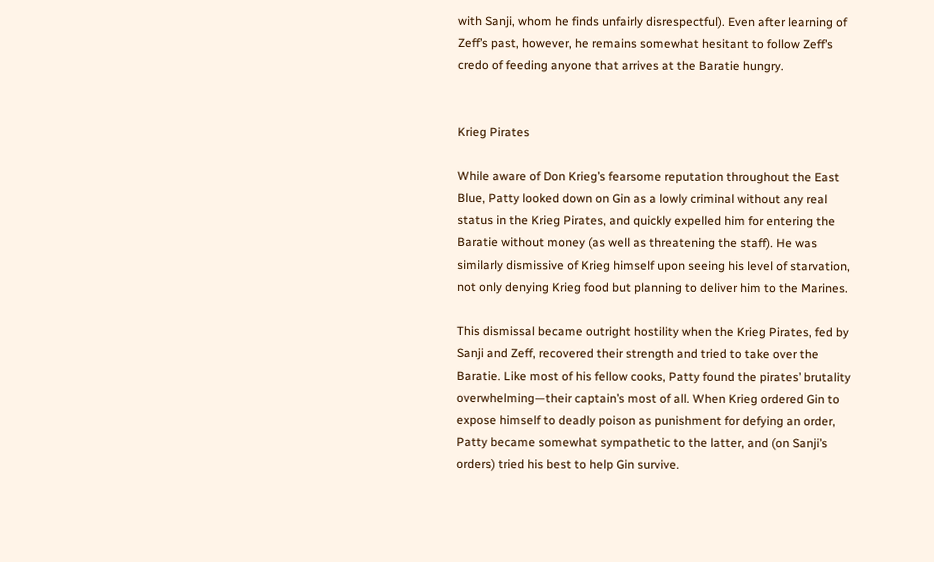with Sanji, whom he finds unfairly disrespectful). Even after learning of Zeff’s past, however, he remains somewhat hesitant to follow Zeff’s credo of feeding anyone that arrives at the Baratie hungry.


Krieg Pirates

While aware of Don Krieg’s fearsome reputation throughout the East Blue, Patty looked down on Gin as a lowly criminal without any real status in the Krieg Pirates, and quickly expelled him for entering the Baratie without money (as well as threatening the staff). He was similarly dismissive of Krieg himself upon seeing his level of starvation, not only denying Krieg food but planning to deliver him to the Marines.

This dismissal became outright hostility when the Krieg Pirates, fed by Sanji and Zeff, recovered their strength and tried to take over the Baratie. Like most of his fellow cooks, Patty found the pirates’ brutality overwhelming—their captain’s most of all. When Krieg ordered Gin to expose himself to deadly poison as punishment for defying an order, Patty became somewhat sympathetic to the latter, and (on Sanji’s orders) tried his best to help Gin survive.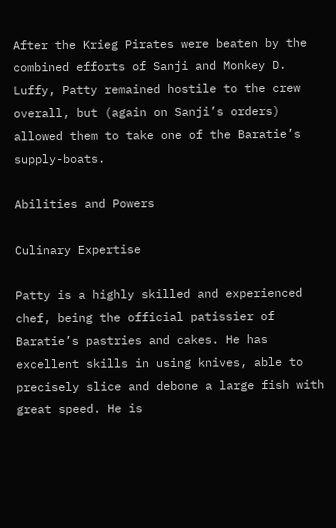After the Krieg Pirates were beaten by the combined efforts of Sanji and Monkey D. Luffy, Patty remained hostile to the crew overall, but (again on Sanji’s orders) allowed them to take one of the Baratie’s supply-boats.

Abilities and Powers

Culinary Expertise

Patty is a highly skilled and experienced chef, being the official patissier of Baratie’s pastries and cakes. He has excellent skills in using knives, able to precisely slice and debone a large fish with great speed. He is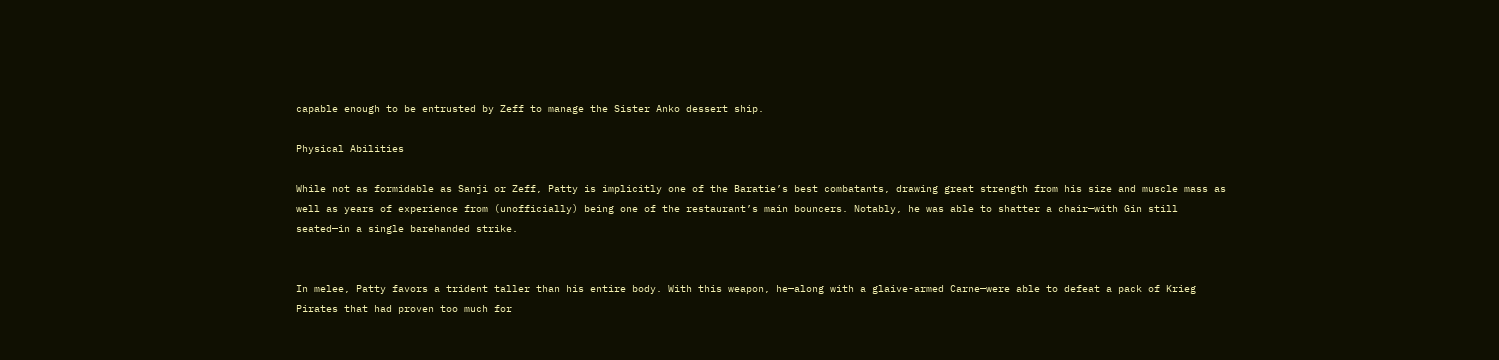capable enough to be entrusted by Zeff to manage the Sister Anko dessert ship.

Physical Abilities

While not as formidable as Sanji or Zeff, Patty is implicitly one of the Baratie’s best combatants, drawing great strength from his size and muscle mass as well as years of experience from (unofficially) being one of the restaurant’s main bouncers. Notably, he was able to shatter a chair—with Gin still seated—in a single barehanded strike.


In melee, Patty favors a trident taller than his entire body. With this weapon, he—along with a glaive-armed Carne—were able to defeat a pack of Krieg Pirates that had proven too much for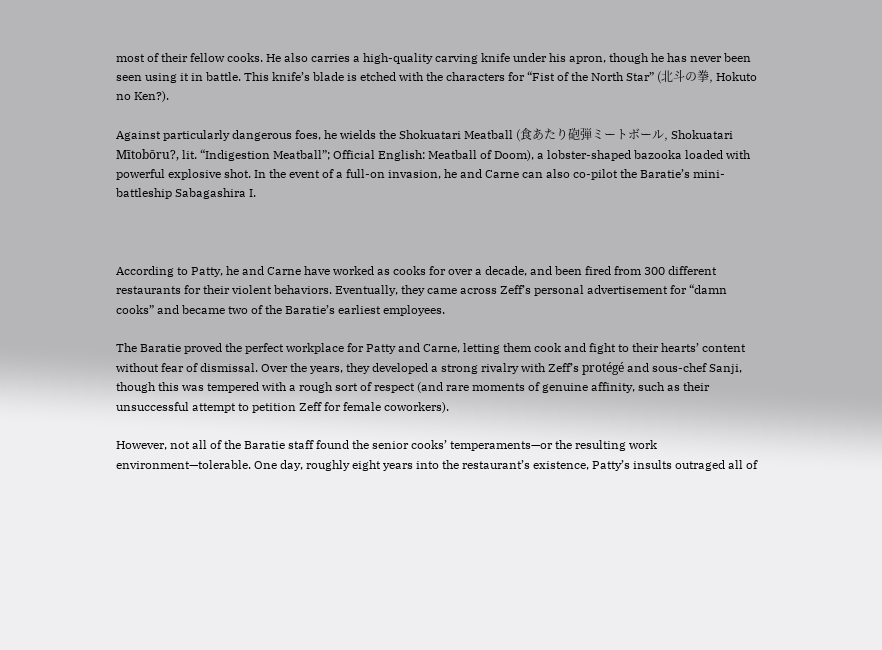most of their fellow cooks. He also carries a high-quality carving knife under his apron, though he has never been seen using it in battle. This knife’s blade is etched with the characters for “Fist of the North Star” (北斗の拳, Hokuto no Ken?).

Against particularly dangerous foes, he wields the Shokuatari Meatball (食あたり砲弾ミートボール, Shokuatari Mītobōru?, lit. “Indigestion Meatball”; Official English: Meatball of Doom), a lobster-shaped bazooka loaded with powerful explosive shot. In the event of a full-on invasion, he and Carne can also co-pilot the Baratie’s mini-battleship Sabagashira I.



According to Patty, he and Carne have worked as cooks for over a decade, and been fired from 300 different restaurants for their violent behaviors. Eventually, they came across Zeff’s personal advertisement for “damn cooks” and became two of the Baratie’s earliest employees.

The Baratie proved the perfect workplace for Patty and Carne, letting them cook and fight to their hearts’ content without fear of dismissal. Over the years, they developed a strong rivalry with Zeff’s protégé and sous-chef Sanji, though this was tempered with a rough sort of respect (and rare moments of genuine affinity, such as their unsuccessful attempt to petition Zeff for female coworkers).

However, not all of the Baratie staff found the senior cooks’ temperaments—or the resulting work environment—tolerable. One day, roughly eight years into the restaurant’s existence, Patty’s insults outraged all of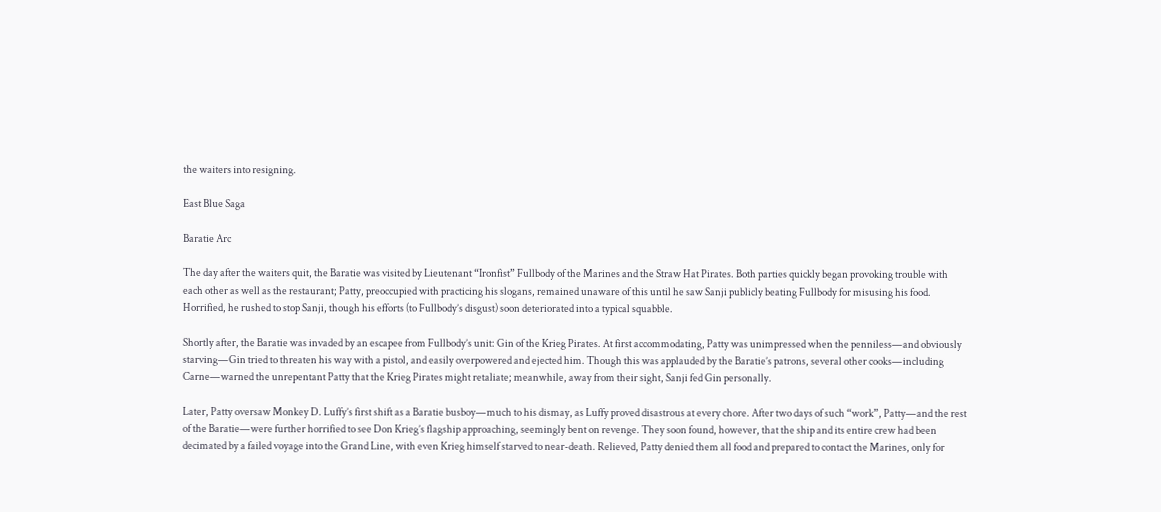the waiters into resigning.

East Blue Saga

Baratie Arc

The day after the waiters quit, the Baratie was visited by Lieutenant “Ironfist” Fullbody of the Marines and the Straw Hat Pirates. Both parties quickly began provoking trouble with each other as well as the restaurant; Patty, preoccupied with practicing his slogans, remained unaware of this until he saw Sanji publicly beating Fullbody for misusing his food. Horrified, he rushed to stop Sanji, though his efforts (to Fullbody’s disgust) soon deteriorated into a typical squabble.

Shortly after, the Baratie was invaded by an escapee from Fullbody’s unit: Gin of the Krieg Pirates. At first accommodating, Patty was unimpressed when the penniless—and obviously starving—Gin tried to threaten his way with a pistol, and easily overpowered and ejected him. Though this was applauded by the Baratie’s patrons, several other cooks—including Carne—warned the unrepentant Patty that the Krieg Pirates might retaliate; meanwhile, away from their sight, Sanji fed Gin personally.

Later, Patty oversaw Monkey D. Luffy’s first shift as a Baratie busboy—much to his dismay, as Luffy proved disastrous at every chore. After two days of such “work”, Patty—and the rest of the Baratie—were further horrified to see Don Krieg’s flagship approaching, seemingly bent on revenge. They soon found, however, that the ship and its entire crew had been decimated by a failed voyage into the Grand Line, with even Krieg himself starved to near-death. Relieved, Patty denied them all food and prepared to contact the Marines, only for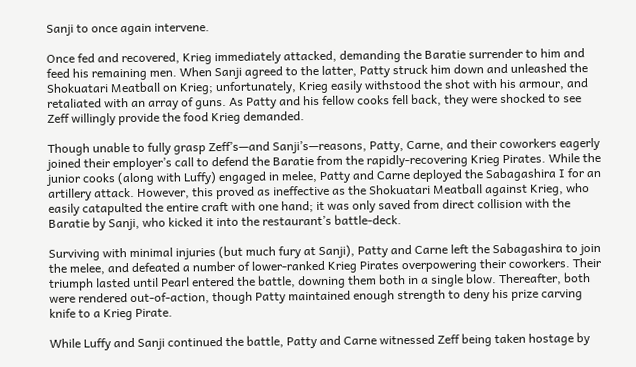Sanji to once again intervene.

Once fed and recovered, Krieg immediately attacked, demanding the Baratie surrender to him and feed his remaining men. When Sanji agreed to the latter, Patty struck him down and unleashed the Shokuatari Meatball on Krieg; unfortunately, Krieg easily withstood the shot with his armour, and retaliated with an array of guns. As Patty and his fellow cooks fell back, they were shocked to see Zeff willingly provide the food Krieg demanded.

Though unable to fully grasp Zeff’s—and Sanji’s—reasons, Patty, Carne, and their coworkers eagerly joined their employer’s call to defend the Baratie from the rapidly-recovering Krieg Pirates. While the junior cooks (along with Luffy) engaged in melee, Patty and Carne deployed the Sabagashira I for an artillery attack. However, this proved as ineffective as the Shokuatari Meatball against Krieg, who easily catapulted the entire craft with one hand; it was only saved from direct collision with the Baratie by Sanji, who kicked it into the restaurant’s battle-deck.

Surviving with minimal injuries (but much fury at Sanji), Patty and Carne left the Sabagashira to join the melee, and defeated a number of lower-ranked Krieg Pirates overpowering their coworkers. Their triumph lasted until Pearl entered the battle, downing them both in a single blow. Thereafter, both were rendered out-of-action, though Patty maintained enough strength to deny his prize carving knife to a Krieg Pirate.

While Luffy and Sanji continued the battle, Patty and Carne witnessed Zeff being taken hostage by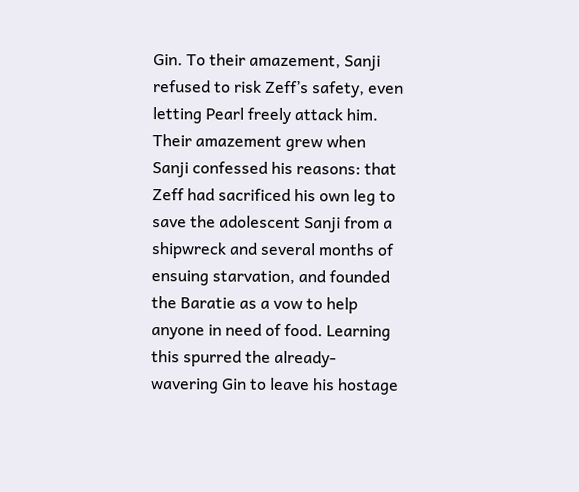Gin. To their amazement, Sanji refused to risk Zeff’s safety, even letting Pearl freely attack him. Their amazement grew when Sanji confessed his reasons: that Zeff had sacrificed his own leg to save the adolescent Sanji from a shipwreck and several months of ensuing starvation, and founded the Baratie as a vow to help anyone in need of food. Learning this spurred the already-wavering Gin to leave his hostage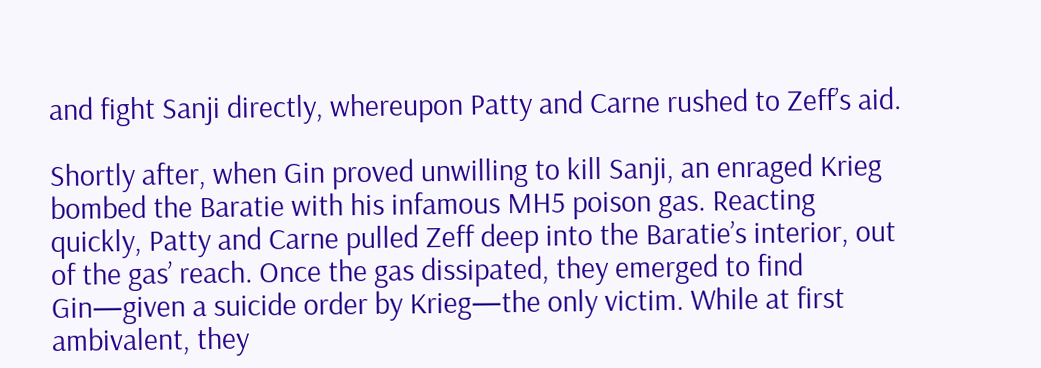and fight Sanji directly, whereupon Patty and Carne rushed to Zeff’s aid.

Shortly after, when Gin proved unwilling to kill Sanji, an enraged Krieg bombed the Baratie with his infamous MH5 poison gas. Reacting quickly, Patty and Carne pulled Zeff deep into the Baratie’s interior, out of the gas’ reach. Once the gas dissipated, they emerged to find Gin—given a suicide order by Krieg—the only victim. While at first ambivalent, they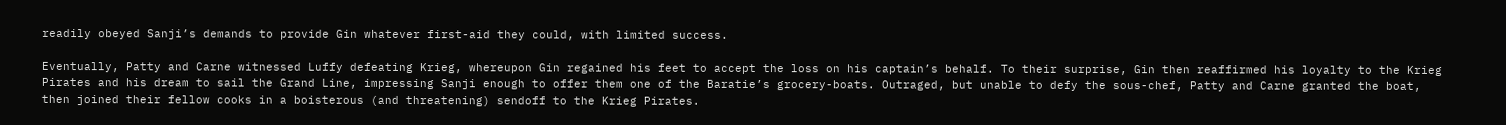readily obeyed Sanji’s demands to provide Gin whatever first-aid they could, with limited success.

Eventually, Patty and Carne witnessed Luffy defeating Krieg, whereupon Gin regained his feet to accept the loss on his captain’s behalf. To their surprise, Gin then reaffirmed his loyalty to the Krieg Pirates and his dream to sail the Grand Line, impressing Sanji enough to offer them one of the Baratie’s grocery-boats. Outraged, but unable to defy the sous-chef, Patty and Carne granted the boat, then joined their fellow cooks in a boisterous (and threatening) sendoff to the Krieg Pirates.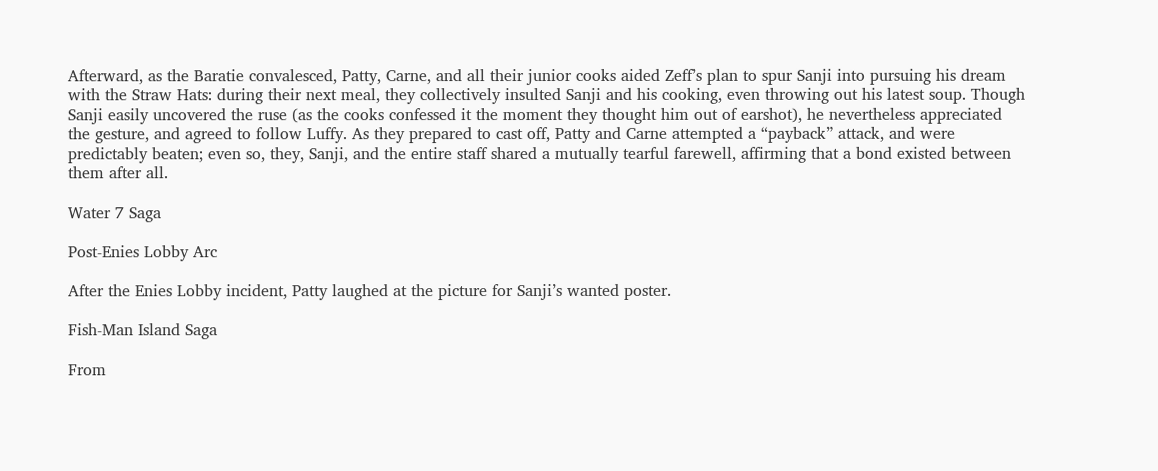Afterward, as the Baratie convalesced, Patty, Carne, and all their junior cooks aided Zeff’s plan to spur Sanji into pursuing his dream with the Straw Hats: during their next meal, they collectively insulted Sanji and his cooking, even throwing out his latest soup. Though Sanji easily uncovered the ruse (as the cooks confessed it the moment they thought him out of earshot), he nevertheless appreciated the gesture, and agreed to follow Luffy. As they prepared to cast off, Patty and Carne attempted a “payback” attack, and were predictably beaten; even so, they, Sanji, and the entire staff shared a mutually tearful farewell, affirming that a bond existed between them after all.

Water 7 Saga

Post-Enies Lobby Arc

After the Enies Lobby incident, Patty laughed at the picture for Sanji’s wanted poster.

Fish-Man Island Saga

From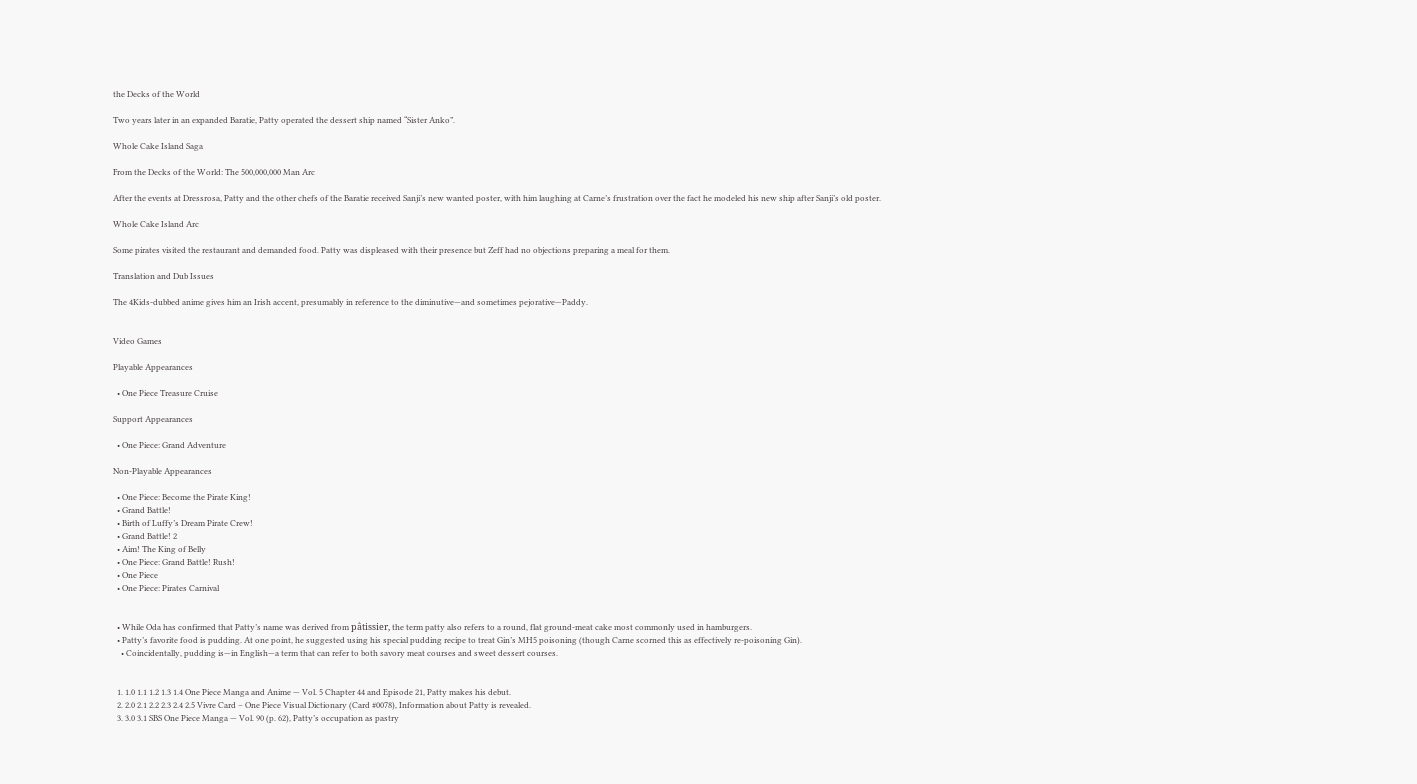the Decks of the World

Two years later in an expanded Baratie, Patty operated the dessert ship named “Sister Anko”.

Whole Cake Island Saga

From the Decks of the World: The 500,000,000 Man Arc

After the events at Dressrosa, Patty and the other chefs of the Baratie received Sanji’s new wanted poster, with him laughing at Carne’s frustration over the fact he modeled his new ship after Sanji’s old poster.

Whole Cake Island Arc

Some pirates visited the restaurant and demanded food. Patty was displeased with their presence but Zeff had no objections preparing a meal for them.

Translation and Dub Issues

The 4Kids-dubbed anime gives him an Irish accent, presumably in reference to the diminutive—and sometimes pejorative—Paddy.


Video Games

Playable Appearances

  • One Piece Treasure Cruise

Support Appearances

  • One Piece: Grand Adventure

Non-Playable Appearances

  • One Piece: Become the Pirate King!
  • Grand Battle!
  • Birth of Luffy’s Dream Pirate Crew!
  • Grand Battle! 2
  • Aim! The King of Belly
  • One Piece: Grand Battle! Rush!
  • One Piece
  • One Piece: Pirates Carnival


  • While Oda has confirmed that Patty’s name was derived from pâtissier, the term patty also refers to a round, flat ground-meat cake most commonly used in hamburgers.
  • Patty’s favorite food is pudding. At one point, he suggested using his special pudding recipe to treat Gin’s MH5 poisoning (though Carne scorned this as effectively re-poisoning Gin).
    • Coincidentally, pudding is—in English—a term that can refer to both savory meat courses and sweet dessert courses.


  1. 1.0 1.1 1.2 1.3 1.4 One Piece Manga and Anime — Vol. 5 Chapter 44 and Episode 21, Patty makes his debut.
  2. 2.0 2.1 2.2 2.3 2.4 2.5 Vivre Card – One Piece Visual Dictionary (Card #0078), Information about Patty is revealed.
  3. 3.0 3.1 SBS One Piece Manga — Vol. 90 (p. 62), Patty’s occupation as pastry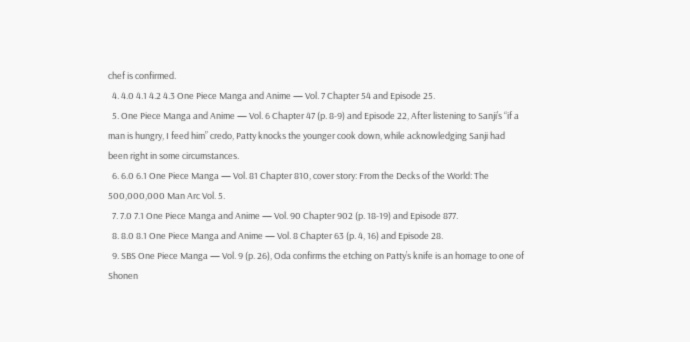chef is confirmed.
  4. 4.0 4.1 4.2 4.3 One Piece Manga and Anime — Vol. 7 Chapter 54 and Episode 25.
  5. One Piece Manga and Anime — Vol. 6 Chapter 47 (p. 8-9) and Episode 22, After listening to Sanji’s “if a man is hungry, I feed him” credo, Patty knocks the younger cook down, while acknowledging Sanji had been right in some circumstances.
  6. 6.0 6.1 One Piece Manga — Vol. 81 Chapter 810, cover story: From the Decks of the World: The 500,000,000 Man Arc Vol. 5.
  7. 7.0 7.1 One Piece Manga and Anime — Vol. 90 Chapter 902 (p. 18-19) and Episode 877.
  8. 8.0 8.1 One Piece Manga and Anime — Vol. 8 Chapter 63 (p. 4, 16) and Episode 28.
  9. SBS One Piece Manga — Vol. 9 (p. 26), Oda confirms the etching on Patty’s knife is an homage to one of Shonen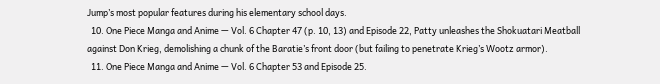Jump’s most popular features during his elementary school days.
  10. One Piece Manga and Anime — Vol. 6 Chapter 47 (p. 10, 13) and Episode 22, Patty unleashes the Shokuatari Meatball against Don Krieg, demolishing a chunk of the Baratie’s front door (but failing to penetrate Krieg’s Wootz armor).
  11. One Piece Manga and Anime — Vol. 6 Chapter 53 and Episode 25.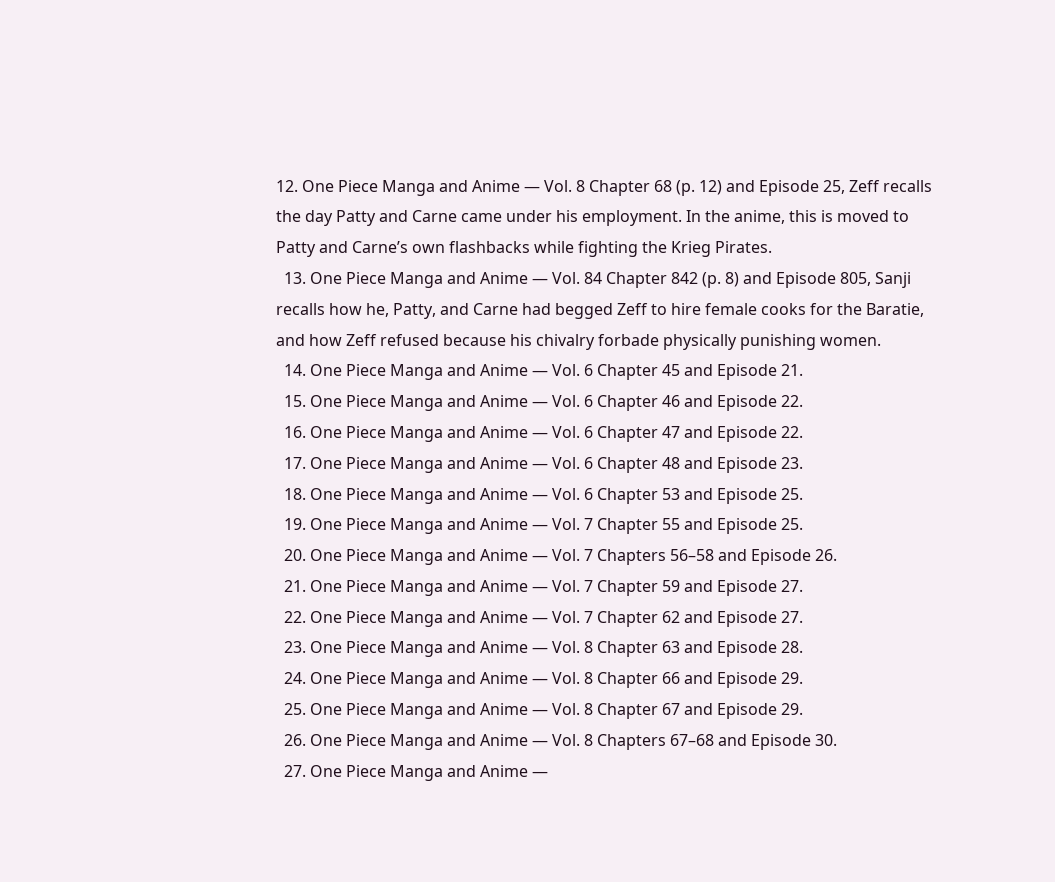12. One Piece Manga and Anime — Vol. 8 Chapter 68 (p. 12) and Episode 25, Zeff recalls the day Patty and Carne came under his employment. In the anime, this is moved to Patty and Carne’s own flashbacks while fighting the Krieg Pirates.
  13. One Piece Manga and Anime — Vol. 84 Chapter 842 (p. 8) and Episode 805, Sanji recalls how he, Patty, and Carne had begged Zeff to hire female cooks for the Baratie, and how Zeff refused because his chivalry forbade physically punishing women.
  14. One Piece Manga and Anime — Vol. 6 Chapter 45 and Episode 21.
  15. One Piece Manga and Anime — Vol. 6 Chapter 46 and Episode 22.
  16. One Piece Manga and Anime — Vol. 6 Chapter 47 and Episode 22.
  17. One Piece Manga and Anime — Vol. 6 Chapter 48 and Episode 23.
  18. One Piece Manga and Anime — Vol. 6 Chapter 53 and Episode 25.
  19. One Piece Manga and Anime — Vol. 7 Chapter 55 and Episode 25.
  20. One Piece Manga and Anime — Vol. 7 Chapters 56–58 and Episode 26.
  21. One Piece Manga and Anime — Vol. 7 Chapter 59 and Episode 27.
  22. One Piece Manga and Anime — Vol. 7 Chapter 62 and Episode 27.
  23. One Piece Manga and Anime — Vol. 8 Chapter 63 and Episode 28.
  24. One Piece Manga and Anime — Vol. 8 Chapter 66 and Episode 29.
  25. One Piece Manga and Anime — Vol. 8 Chapter 67 and Episode 29.
  26. One Piece Manga and Anime — Vol. 8 Chapters 67–68 and Episode 30.
  27. One Piece Manga and Anime —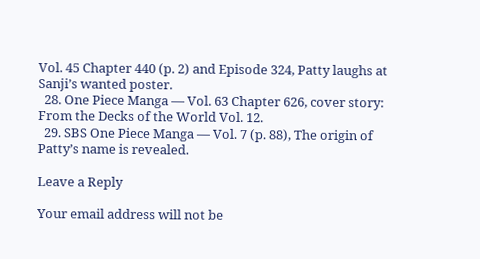Vol. 45 Chapter 440 (p. 2) and Episode 324, Patty laughs at Sanji’s wanted poster.
  28. One Piece Manga — Vol. 63 Chapter 626, cover story: From the Decks of the World Vol. 12.
  29. SBS One Piece Manga — Vol. 7 (p. 88), The origin of Patty’s name is revealed.

Leave a Reply

Your email address will not be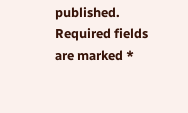published. Required fields are marked *